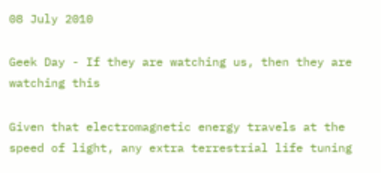08 July 2010

Geek Day - If they are watching us, then they are watching this

Given that electromagnetic energy travels at the speed of light, any extra terrestrial life tuning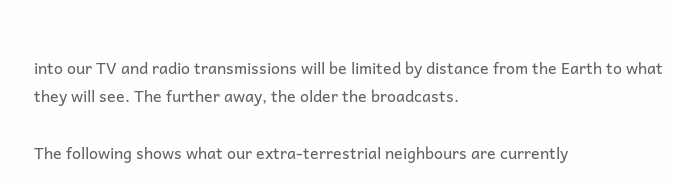into our TV and radio transmissions will be limited by distance from the Earth to what they will see. The further away, the older the broadcasts.

The following shows what our extra-terrestrial neighbours are currently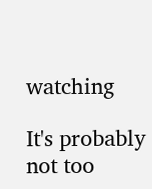watching

It's probably not too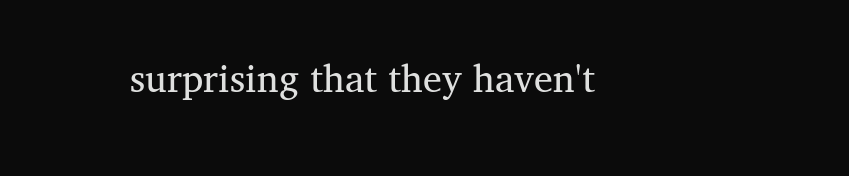surprising that they haven't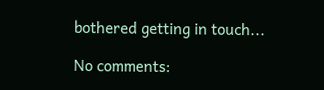bothered getting in touch...

No comments: